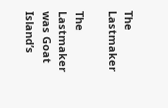The Lastmaker

The Lastmaker was Goat Island’s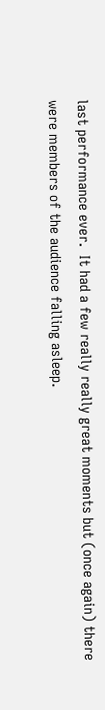last performance ever.  It had a few really really great moments but (once again) there were members of the audience falling asleep.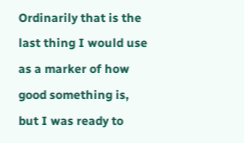Ordinarily that is the last thing I would use as a marker of how good something is, but I was ready to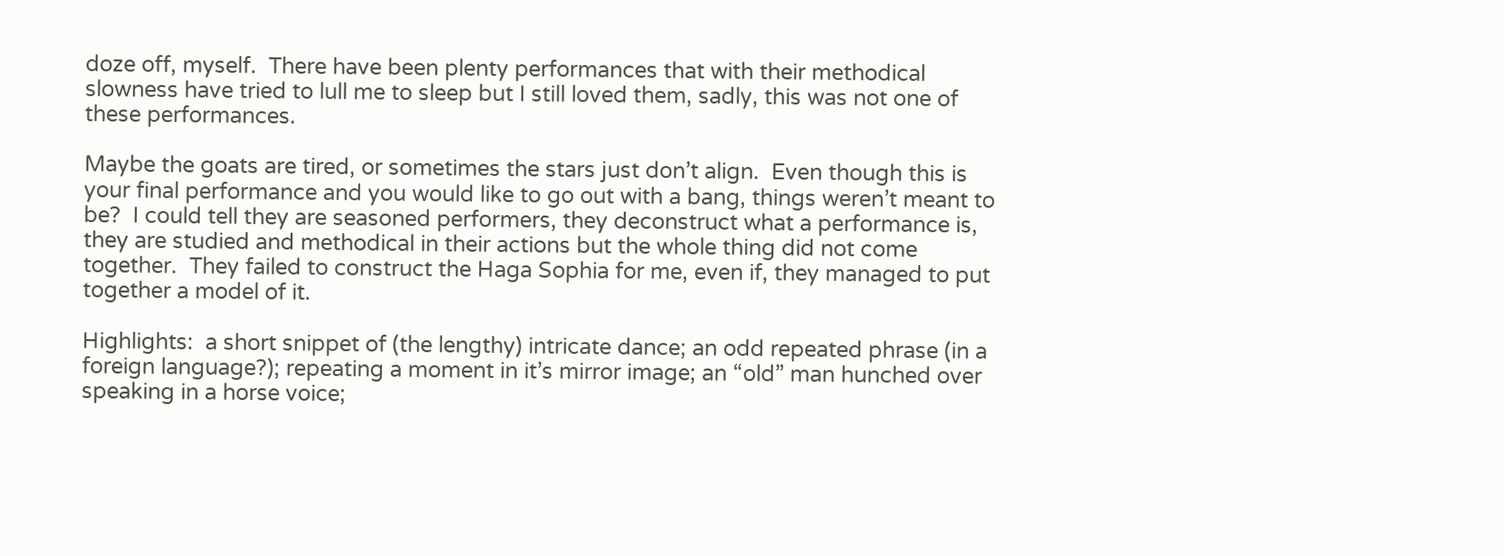doze off, myself.  There have been plenty performances that with their methodical slowness have tried to lull me to sleep but I still loved them, sadly, this was not one of these performances.

Maybe the goats are tired, or sometimes the stars just don’t align.  Even though this is your final performance and you would like to go out with a bang, things weren’t meant to be?  I could tell they are seasoned performers, they deconstruct what a performance is, they are studied and methodical in their actions but the whole thing did not come together.  They failed to construct the Haga Sophia for me, even if, they managed to put together a model of it.

Highlights:  a short snippet of (the lengthy) intricate dance; an odd repeated phrase (in a foreign language?); repeating a moment in it’s mirror image; an “old” man hunched over speaking in a horse voice;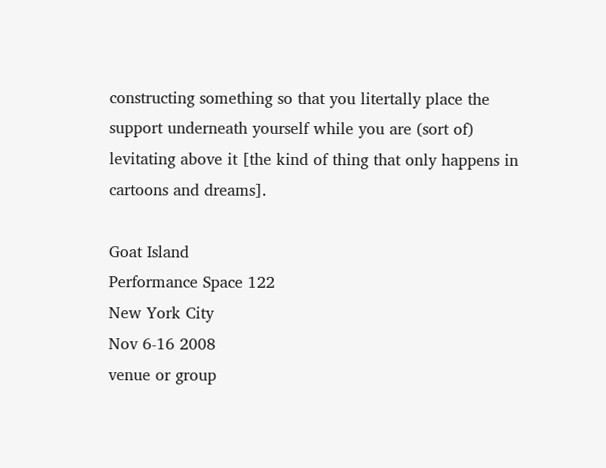constructing something so that you litertally place the support underneath yourself while you are (sort of) levitating above it [the kind of thing that only happens in cartoons and dreams].

Goat Island
Performance Space 122
New York City
Nov 6-16 2008
venue or group